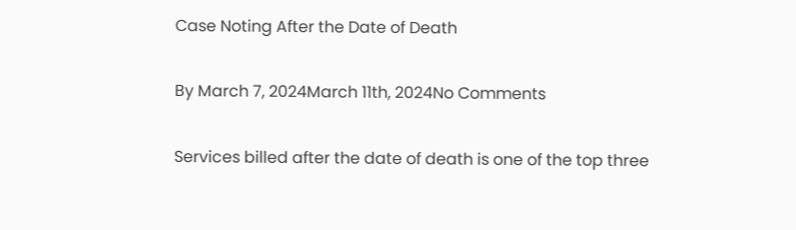Case Noting After the Date of Death

By March 7, 2024March 11th, 2024No Comments

Services billed after the date of death is one of the top three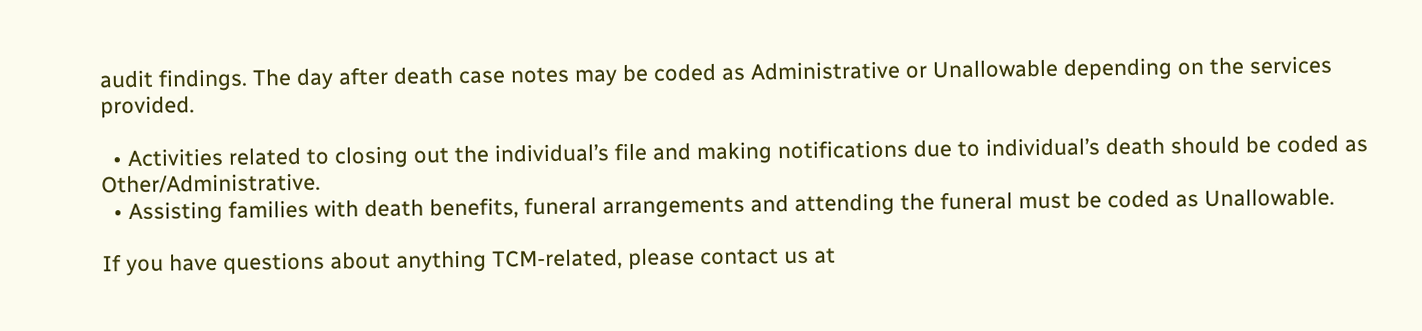audit findings. The day after death case notes may be coded as Administrative or Unallowable depending on the services provided.

  • Activities related to closing out the individual’s file and making notifications due to individual’s death should be coded as Other/Administrative.
  • Assisting families with death benefits, funeral arrangements and attending the funeral must be coded as Unallowable.

If you have questions about anything TCM-related, please contact us at